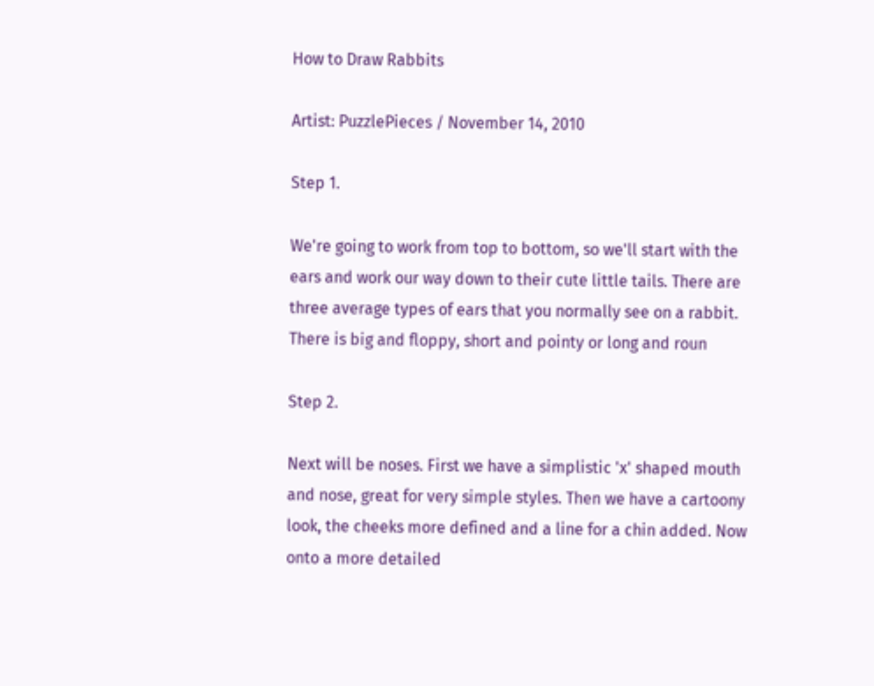How to Draw Rabbits

Artist: PuzzlePieces / November 14, 2010

Step 1.

We're going to work from top to bottom, so we'll start with the ears and work our way down to their cute little tails. There are three average types of ears that you normally see on a rabbit. There is big and floppy, short and pointy or long and roun

Step 2.

Next will be noses. First we have a simplistic 'x' shaped mouth and nose, great for very simple styles. Then we have a cartoony look, the cheeks more defined and a line for a chin added. Now onto a more detailed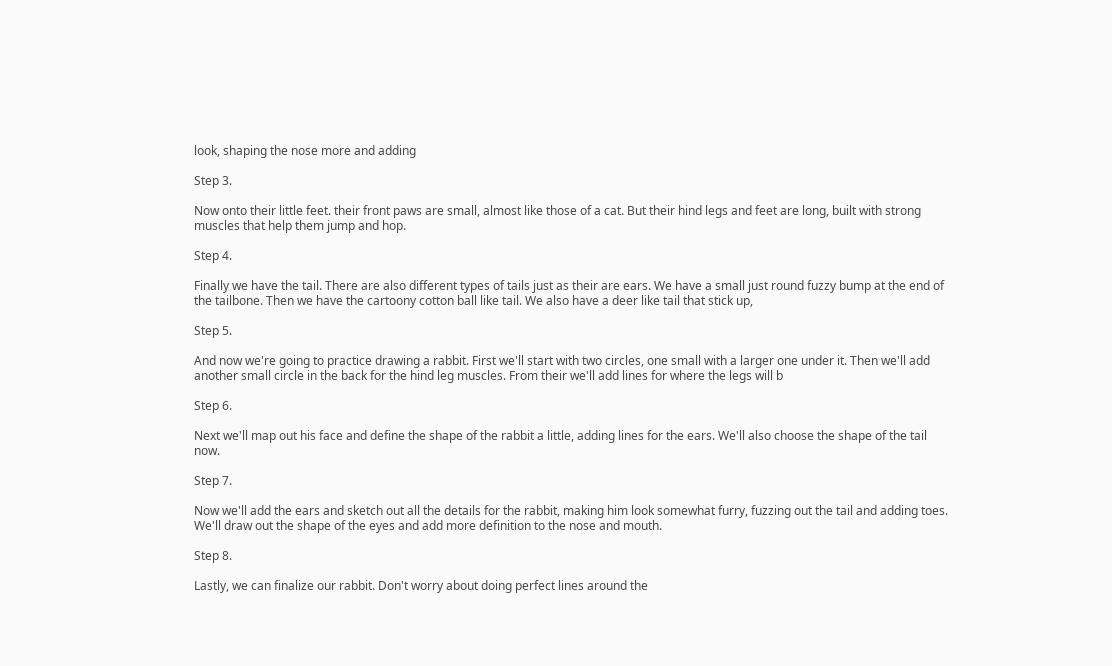look, shaping the nose more and adding

Step 3.

Now onto their little feet. their front paws are small, almost like those of a cat. But their hind legs and feet are long, built with strong muscles that help them jump and hop.

Step 4.

Finally we have the tail. There are also different types of tails just as their are ears. We have a small just round fuzzy bump at the end of the tailbone. Then we have the cartoony cotton ball like tail. We also have a deer like tail that stick up,

Step 5.

And now we're going to practice drawing a rabbit. First we'll start with two circles, one small with a larger one under it. Then we'll add another small circle in the back for the hind leg muscles. From their we'll add lines for where the legs will b

Step 6.

Next we'll map out his face and define the shape of the rabbit a little, adding lines for the ears. We'll also choose the shape of the tail now.

Step 7.

Now we'll add the ears and sketch out all the details for the rabbit, making him look somewhat furry, fuzzing out the tail and adding toes. We'll draw out the shape of the eyes and add more definition to the nose and mouth.

Step 8.

Lastly, we can finalize our rabbit. Don't worry about doing perfect lines around the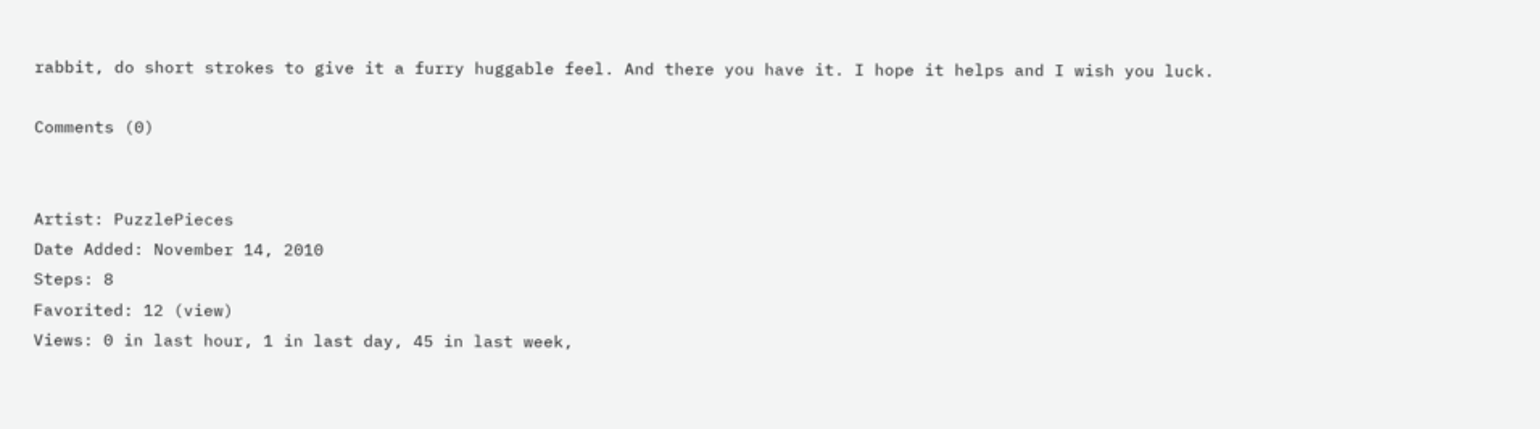rabbit, do short strokes to give it a furry huggable feel. And there you have it. I hope it helps and I wish you luck.

Comments (0)


Artist: PuzzlePieces
Date Added: November 14, 2010
Steps: 8
Favorited: 12 (view)
Views: 0 in last hour, 1 in last day, 45 in last week,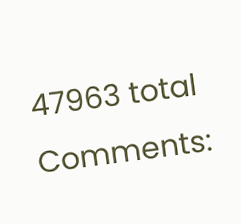47963 total
Comments: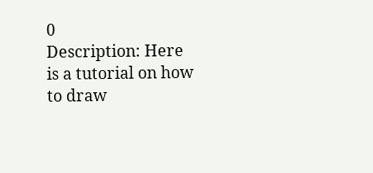0
Description: Here is a tutorial on how to draw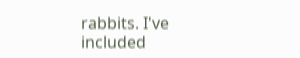rabbits. I've included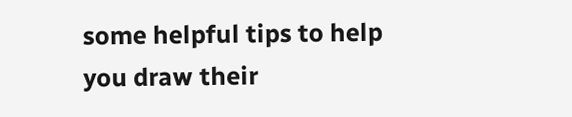some helpful tips to help you draw their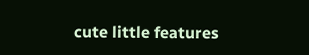cute little features